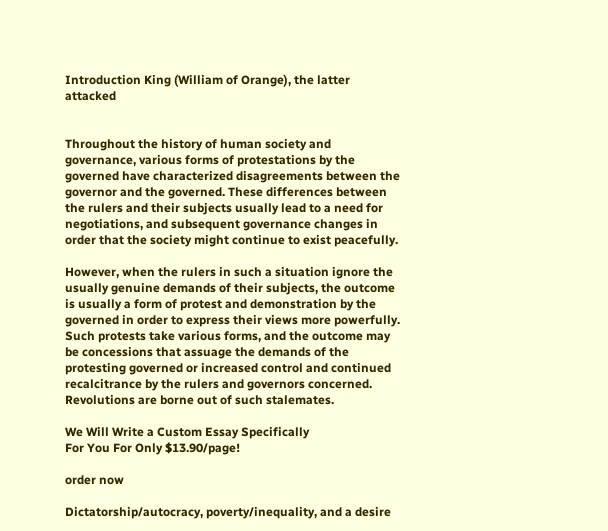Introduction King (William of Orange), the latter attacked


Throughout the history of human society and governance, various forms of protestations by the governed have characterized disagreements between the governor and the governed. These differences between the rulers and their subjects usually lead to a need for negotiations, and subsequent governance changes in order that the society might continue to exist peacefully.

However, when the rulers in such a situation ignore the usually genuine demands of their subjects, the outcome is usually a form of protest and demonstration by the governed in order to express their views more powerfully. Such protests take various forms, and the outcome may be concessions that assuage the demands of the protesting governed or increased control and continued recalcitrance by the rulers and governors concerned. Revolutions are borne out of such stalemates.

We Will Write a Custom Essay Specifically
For You For Only $13.90/page!

order now

Dictatorship/autocracy, poverty/inequality, and a desire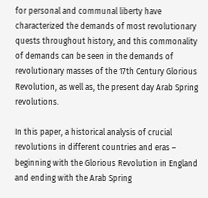for personal and communal liberty have characterized the demands of most revolutionary quests throughout history, and this commonality of demands can be seen in the demands of revolutionary masses of the 17th Century Glorious Revolution, as well as, the present day Arab Spring revolutions.

In this paper, a historical analysis of crucial revolutions in different countries and eras – beginning with the Glorious Revolution in England and ending with the Arab Spring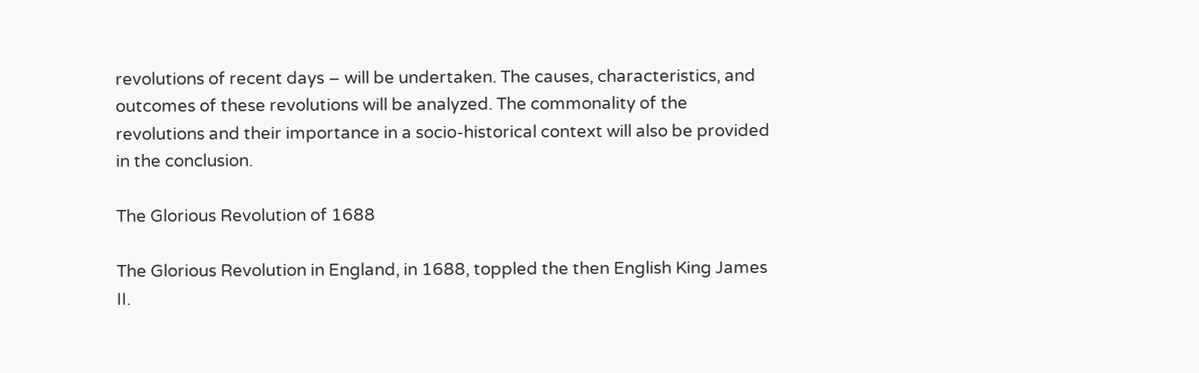revolutions of recent days – will be undertaken. The causes, characteristics, and outcomes of these revolutions will be analyzed. The commonality of the revolutions and their importance in a socio-historical context will also be provided in the conclusion.

The Glorious Revolution of 1688

The Glorious Revolution in England, in 1688, toppled the then English King James II.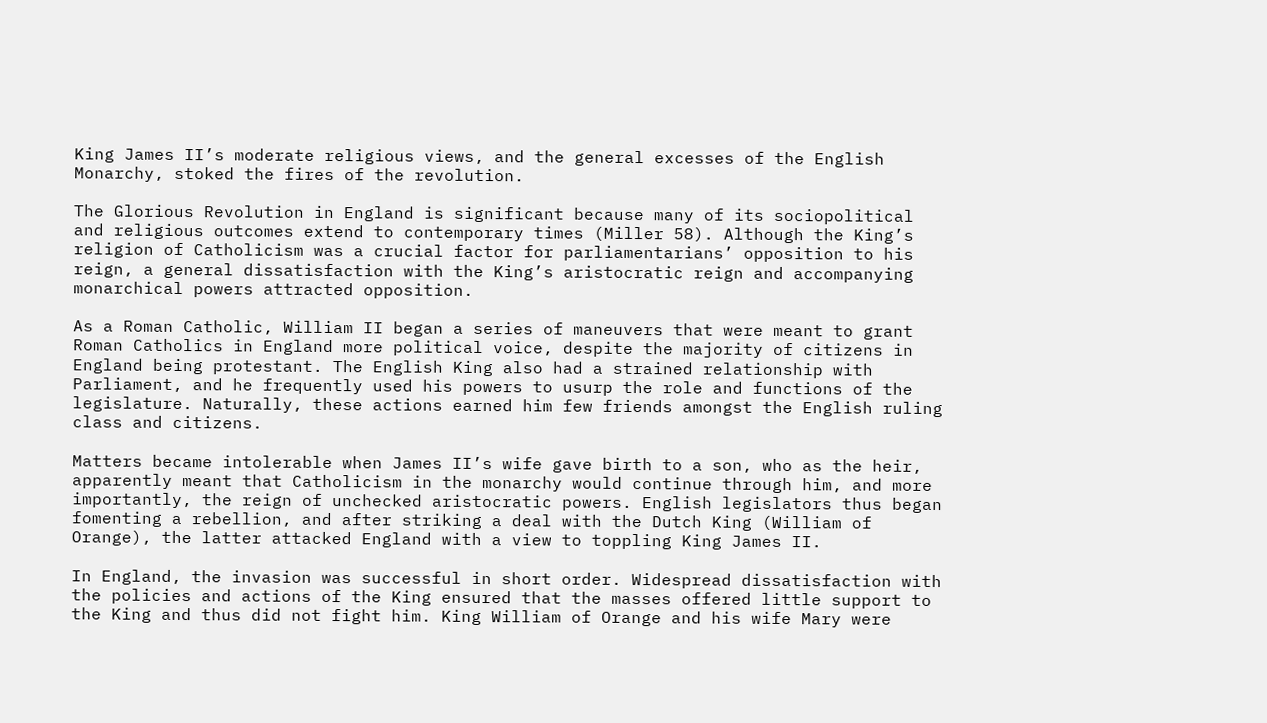King James II’s moderate religious views, and the general excesses of the English Monarchy, stoked the fires of the revolution.

The Glorious Revolution in England is significant because many of its sociopolitical and religious outcomes extend to contemporary times (Miller 58). Although the King’s religion of Catholicism was a crucial factor for parliamentarians’ opposition to his reign, a general dissatisfaction with the King’s aristocratic reign and accompanying monarchical powers attracted opposition.

As a Roman Catholic, William II began a series of maneuvers that were meant to grant Roman Catholics in England more political voice, despite the majority of citizens in England being protestant. The English King also had a strained relationship with Parliament, and he frequently used his powers to usurp the role and functions of the legislature. Naturally, these actions earned him few friends amongst the English ruling class and citizens.

Matters became intolerable when James II’s wife gave birth to a son, who as the heir, apparently meant that Catholicism in the monarchy would continue through him, and more importantly, the reign of unchecked aristocratic powers. English legislators thus began fomenting a rebellion, and after striking a deal with the Dutch King (William of Orange), the latter attacked England with a view to toppling King James II.

In England, the invasion was successful in short order. Widespread dissatisfaction with the policies and actions of the King ensured that the masses offered little support to the King and thus did not fight him. King William of Orange and his wife Mary were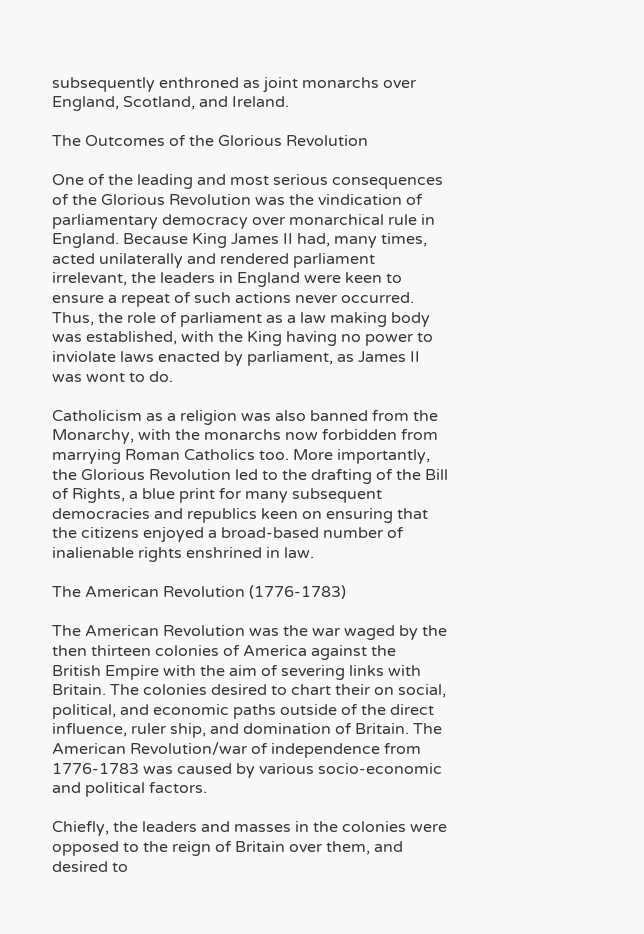subsequently enthroned as joint monarchs over England, Scotland, and Ireland.

The Outcomes of the Glorious Revolution

One of the leading and most serious consequences of the Glorious Revolution was the vindication of parliamentary democracy over monarchical rule in England. Because King James II had, many times, acted unilaterally and rendered parliament irrelevant, the leaders in England were keen to ensure a repeat of such actions never occurred. Thus, the role of parliament as a law making body was established, with the King having no power to inviolate laws enacted by parliament, as James II was wont to do.

Catholicism as a religion was also banned from the Monarchy, with the monarchs now forbidden from marrying Roman Catholics too. More importantly, the Glorious Revolution led to the drafting of the Bill of Rights, a blue print for many subsequent democracies and republics keen on ensuring that the citizens enjoyed a broad-based number of inalienable rights enshrined in law.

The American Revolution (1776-1783)

The American Revolution was the war waged by the then thirteen colonies of America against the British Empire with the aim of severing links with Britain. The colonies desired to chart their on social, political, and economic paths outside of the direct influence, ruler ship, and domination of Britain. The American Revolution/war of independence from 1776-1783 was caused by various socio-economic and political factors.

Chiefly, the leaders and masses in the colonies were opposed to the reign of Britain over them, and desired to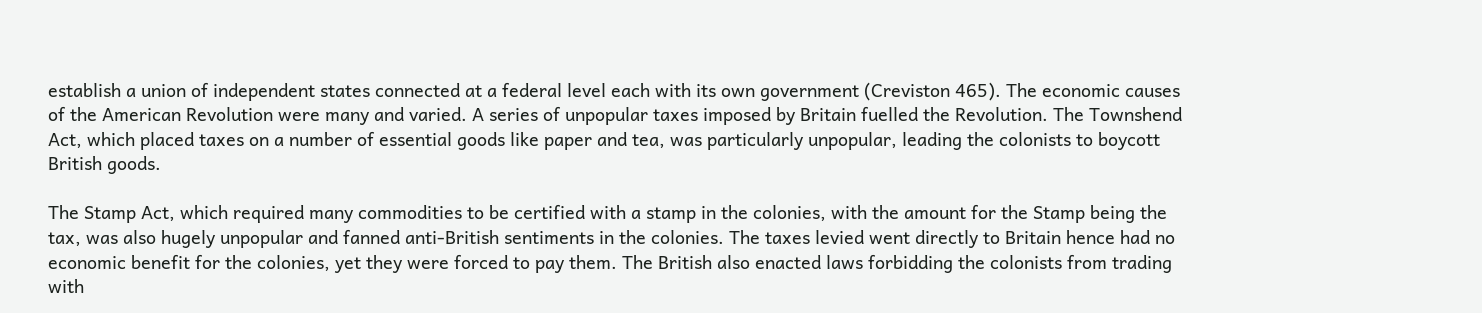establish a union of independent states connected at a federal level each with its own government (Creviston 465). The economic causes of the American Revolution were many and varied. A series of unpopular taxes imposed by Britain fuelled the Revolution. The Townshend Act, which placed taxes on a number of essential goods like paper and tea, was particularly unpopular, leading the colonists to boycott British goods.

The Stamp Act, which required many commodities to be certified with a stamp in the colonies, with the amount for the Stamp being the tax, was also hugely unpopular and fanned anti-British sentiments in the colonies. The taxes levied went directly to Britain hence had no economic benefit for the colonies, yet they were forced to pay them. The British also enacted laws forbidding the colonists from trading with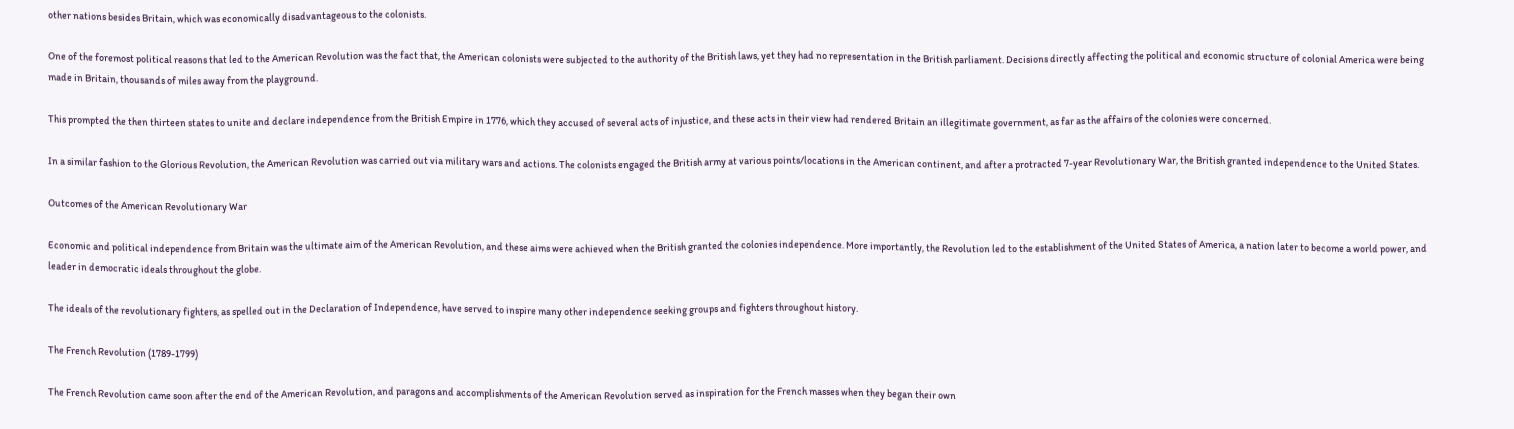other nations besides Britain, which was economically disadvantageous to the colonists.

One of the foremost political reasons that led to the American Revolution was the fact that, the American colonists were subjected to the authority of the British laws, yet they had no representation in the British parliament. Decisions directly affecting the political and economic structure of colonial America were being made in Britain, thousands of miles away from the playground.

This prompted the then thirteen states to unite and declare independence from the British Empire in 1776, which they accused of several acts of injustice, and these acts in their view had rendered Britain an illegitimate government, as far as the affairs of the colonies were concerned.

In a similar fashion to the Glorious Revolution, the American Revolution was carried out via military wars and actions. The colonists engaged the British army at various points/locations in the American continent, and after a protracted 7-year Revolutionary War, the British granted independence to the United States.

Outcomes of the American Revolutionary War

Economic and political independence from Britain was the ultimate aim of the American Revolution, and these aims were achieved when the British granted the colonies independence. More importantly, the Revolution led to the establishment of the United States of America, a nation later to become a world power, and leader in democratic ideals throughout the globe.

The ideals of the revolutionary fighters, as spelled out in the Declaration of Independence, have served to inspire many other independence seeking groups and fighters throughout history.

The French Revolution (1789-1799)

The French Revolution came soon after the end of the American Revolution, and paragons and accomplishments of the American Revolution served as inspiration for the French masses when they began their own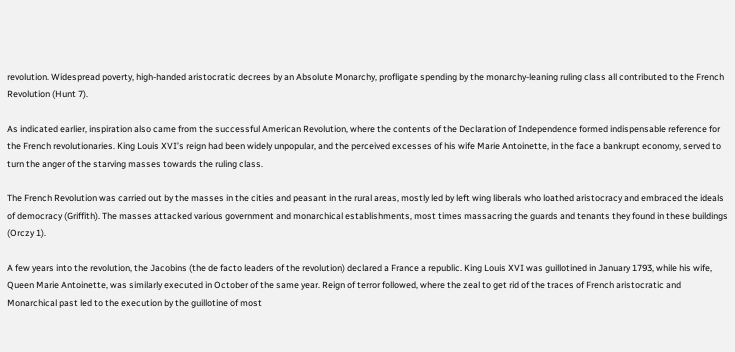revolution. Widespread poverty, high-handed aristocratic decrees by an Absolute Monarchy, profligate spending by the monarchy-leaning ruling class all contributed to the French Revolution (Hunt 7).

As indicated earlier, inspiration also came from the successful American Revolution, where the contents of the Declaration of Independence formed indispensable reference for the French revolutionaries. King Louis XVI’s reign had been widely unpopular, and the perceived excesses of his wife Marie Antoinette, in the face a bankrupt economy, served to turn the anger of the starving masses towards the ruling class.

The French Revolution was carried out by the masses in the cities and peasant in the rural areas, mostly led by left wing liberals who loathed aristocracy and embraced the ideals of democracy (Griffith). The masses attacked various government and monarchical establishments, most times massacring the guards and tenants they found in these buildings (Orczy 1).

A few years into the revolution, the Jacobins (the de facto leaders of the revolution) declared a France a republic. King Louis XVI was guillotined in January 1793, while his wife, Queen Marie Antoinette, was similarly executed in October of the same year. Reign of terror followed, where the zeal to get rid of the traces of French aristocratic and Monarchical past led to the execution by the guillotine of most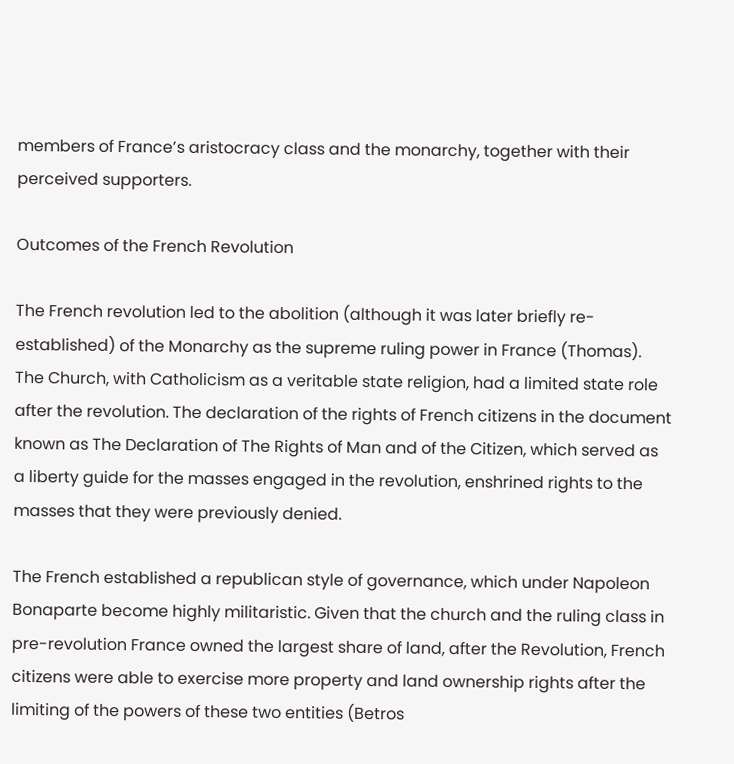members of France’s aristocracy class and the monarchy, together with their perceived supporters.

Outcomes of the French Revolution

The French revolution led to the abolition (although it was later briefly re-established) of the Monarchy as the supreme ruling power in France (Thomas). The Church, with Catholicism as a veritable state religion, had a limited state role after the revolution. The declaration of the rights of French citizens in the document known as The Declaration of The Rights of Man and of the Citizen, which served as a liberty guide for the masses engaged in the revolution, enshrined rights to the masses that they were previously denied.

The French established a republican style of governance, which under Napoleon Bonaparte become highly militaristic. Given that the church and the ruling class in pre-revolution France owned the largest share of land, after the Revolution, French citizens were able to exercise more property and land ownership rights after the limiting of the powers of these two entities (Betros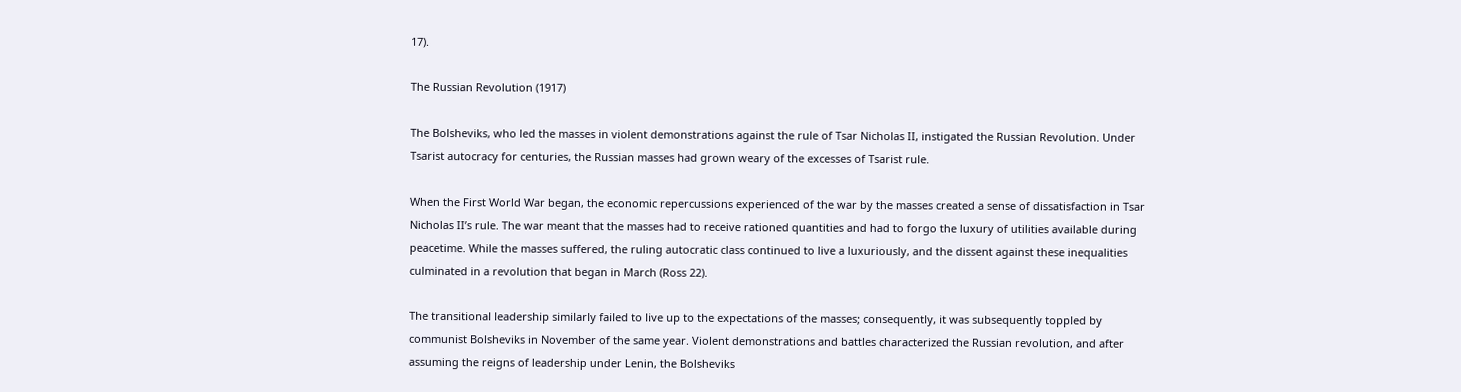17).

The Russian Revolution (1917)

The Bolsheviks, who led the masses in violent demonstrations against the rule of Tsar Nicholas II, instigated the Russian Revolution. Under Tsarist autocracy for centuries, the Russian masses had grown weary of the excesses of Tsarist rule.

When the First World War began, the economic repercussions experienced of the war by the masses created a sense of dissatisfaction in Tsar Nicholas II’s rule. The war meant that the masses had to receive rationed quantities and had to forgo the luxury of utilities available during peacetime. While the masses suffered, the ruling autocratic class continued to live a luxuriously, and the dissent against these inequalities culminated in a revolution that began in March (Ross 22).

The transitional leadership similarly failed to live up to the expectations of the masses; consequently, it was subsequently toppled by communist Bolsheviks in November of the same year. Violent demonstrations and battles characterized the Russian revolution, and after assuming the reigns of leadership under Lenin, the Bolsheviks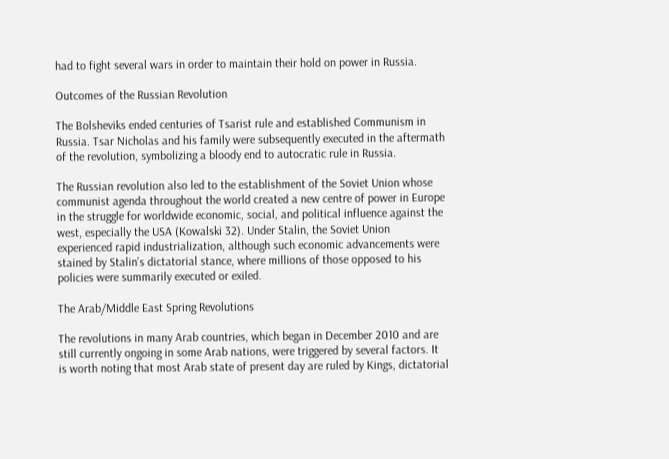had to fight several wars in order to maintain their hold on power in Russia.

Outcomes of the Russian Revolution

The Bolsheviks ended centuries of Tsarist rule and established Communism in Russia. Tsar Nicholas and his family were subsequently executed in the aftermath of the revolution, symbolizing a bloody end to autocratic rule in Russia.

The Russian revolution also led to the establishment of the Soviet Union whose communist agenda throughout the world created a new centre of power in Europe in the struggle for worldwide economic, social, and political influence against the west, especially the USA (Kowalski 32). Under Stalin, the Soviet Union experienced rapid industrialization, although such economic advancements were stained by Stalin’s dictatorial stance, where millions of those opposed to his policies were summarily executed or exiled.

The Arab/Middle East Spring Revolutions

The revolutions in many Arab countries, which began in December 2010 and are still currently ongoing in some Arab nations, were triggered by several factors. It is worth noting that most Arab state of present day are ruled by Kings, dictatorial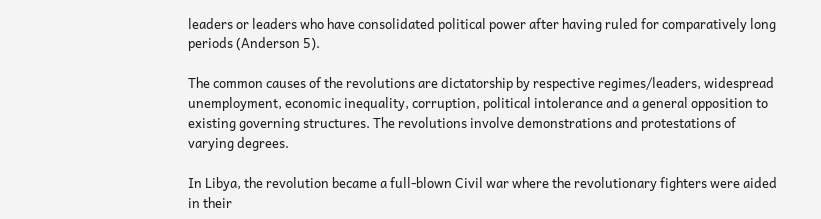leaders or leaders who have consolidated political power after having ruled for comparatively long periods (Anderson 5).

The common causes of the revolutions are dictatorship by respective regimes/leaders, widespread unemployment, economic inequality, corruption, political intolerance and a general opposition to existing governing structures. The revolutions involve demonstrations and protestations of varying degrees.

In Libya, the revolution became a full-blown Civil war where the revolutionary fighters were aided in their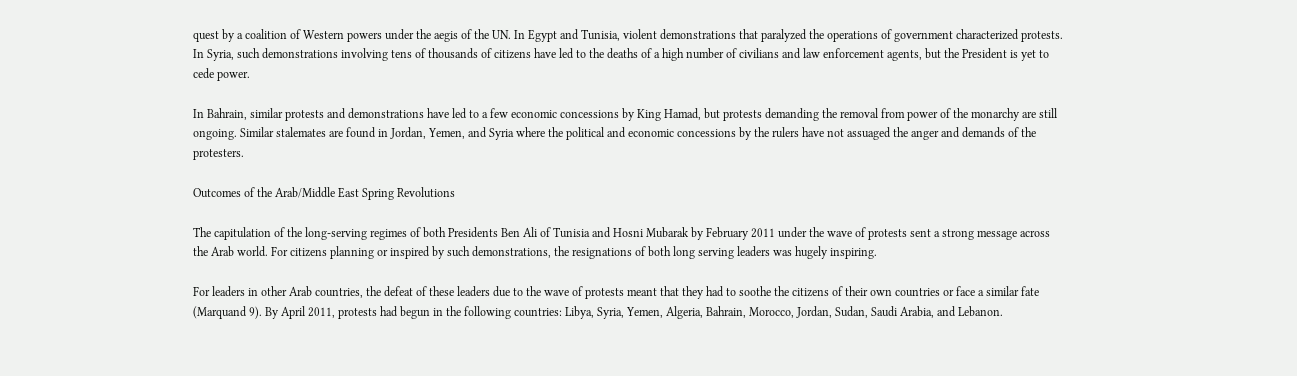quest by a coalition of Western powers under the aegis of the UN. In Egypt and Tunisia, violent demonstrations that paralyzed the operations of government characterized protests. In Syria, such demonstrations involving tens of thousands of citizens have led to the deaths of a high number of civilians and law enforcement agents, but the President is yet to cede power.

In Bahrain, similar protests and demonstrations have led to a few economic concessions by King Hamad, but protests demanding the removal from power of the monarchy are still ongoing. Similar stalemates are found in Jordan, Yemen, and Syria where the political and economic concessions by the rulers have not assuaged the anger and demands of the protesters.

Outcomes of the Arab/Middle East Spring Revolutions

The capitulation of the long-serving regimes of both Presidents Ben Ali of Tunisia and Hosni Mubarak by February 2011 under the wave of protests sent a strong message across the Arab world. For citizens planning or inspired by such demonstrations, the resignations of both long serving leaders was hugely inspiring.

For leaders in other Arab countries, the defeat of these leaders due to the wave of protests meant that they had to soothe the citizens of their own countries or face a similar fate (Marquand 9). By April 2011, protests had begun in the following countries: Libya, Syria, Yemen, Algeria, Bahrain, Morocco, Jordan, Sudan, Saudi Arabia, and Lebanon.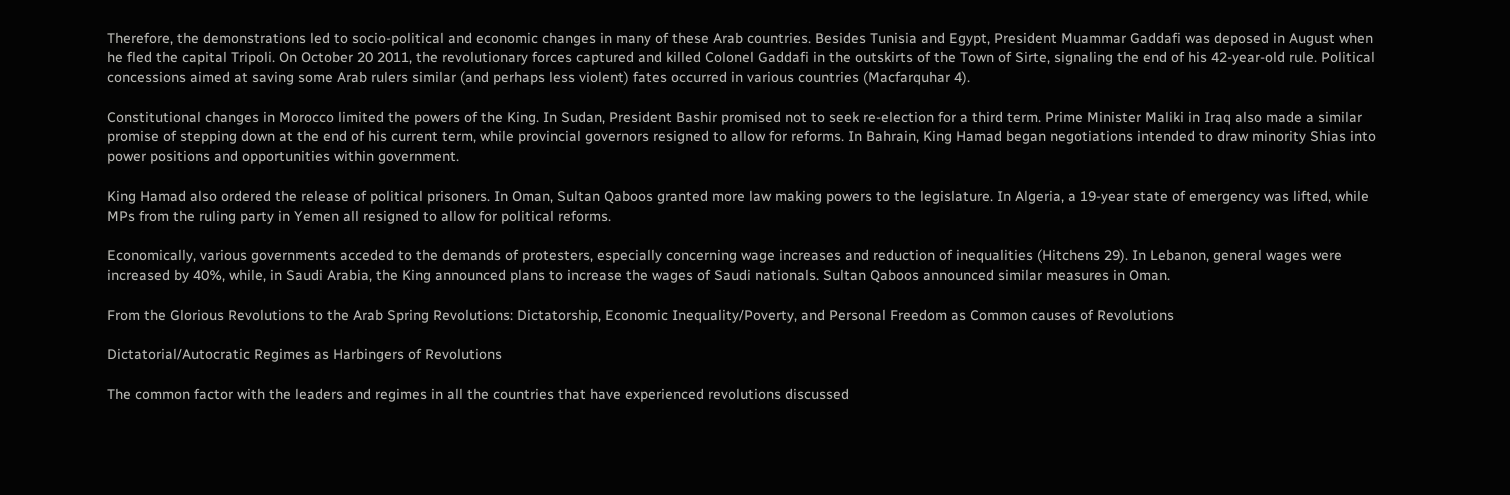Therefore, the demonstrations led to socio-political and economic changes in many of these Arab countries. Besides Tunisia and Egypt, President Muammar Gaddafi was deposed in August when he fled the capital Tripoli. On October 20 2011, the revolutionary forces captured and killed Colonel Gaddafi in the outskirts of the Town of Sirte, signaling the end of his 42-year-old rule. Political concessions aimed at saving some Arab rulers similar (and perhaps less violent) fates occurred in various countries (Macfarquhar 4).

Constitutional changes in Morocco limited the powers of the King. In Sudan, President Bashir promised not to seek re-election for a third term. Prime Minister Maliki in Iraq also made a similar promise of stepping down at the end of his current term, while provincial governors resigned to allow for reforms. In Bahrain, King Hamad began negotiations intended to draw minority Shias into power positions and opportunities within government.

King Hamad also ordered the release of political prisoners. In Oman, Sultan Qaboos granted more law making powers to the legislature. In Algeria, a 19-year state of emergency was lifted, while MPs from the ruling party in Yemen all resigned to allow for political reforms.

Economically, various governments acceded to the demands of protesters, especially concerning wage increases and reduction of inequalities (Hitchens 29). In Lebanon, general wages were increased by 40%, while, in Saudi Arabia, the King announced plans to increase the wages of Saudi nationals. Sultan Qaboos announced similar measures in Oman.

From the Glorious Revolutions to the Arab Spring Revolutions: Dictatorship, Economic Inequality/Poverty, and Personal Freedom as Common causes of Revolutions

Dictatorial/Autocratic Regimes as Harbingers of Revolutions

The common factor with the leaders and regimes in all the countries that have experienced revolutions discussed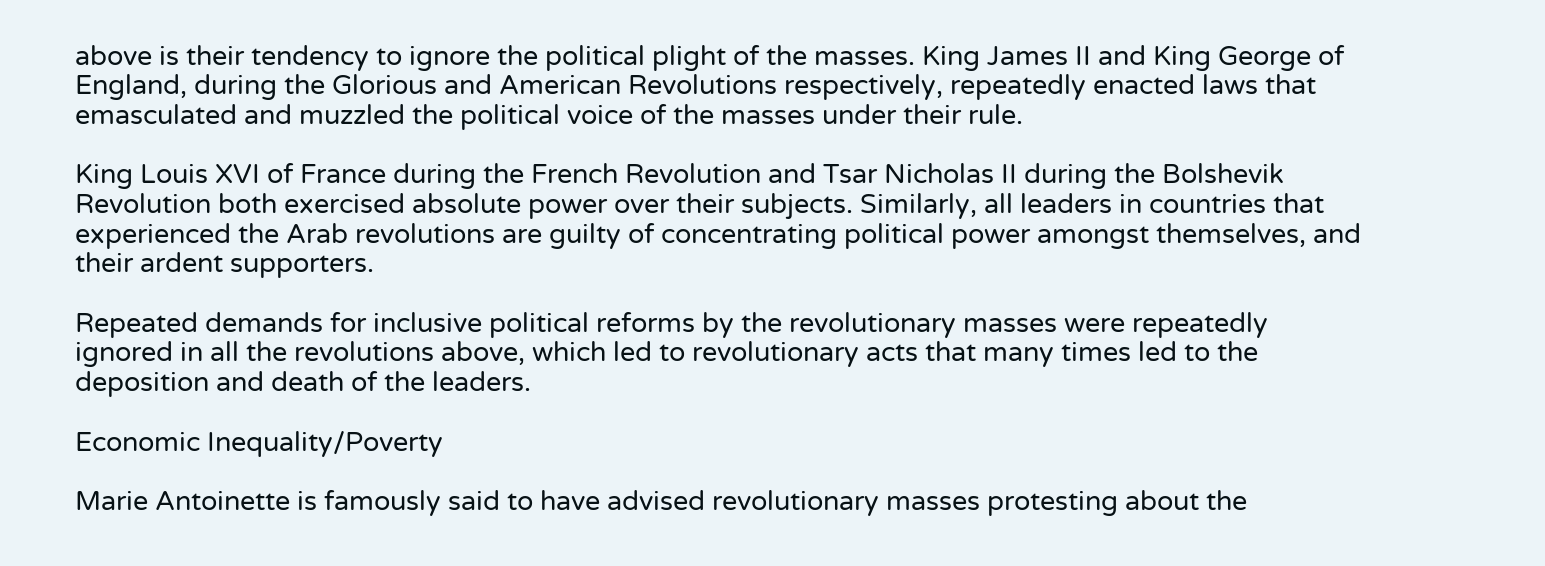above is their tendency to ignore the political plight of the masses. King James II and King George of England, during the Glorious and American Revolutions respectively, repeatedly enacted laws that emasculated and muzzled the political voice of the masses under their rule.

King Louis XVI of France during the French Revolution and Tsar Nicholas II during the Bolshevik Revolution both exercised absolute power over their subjects. Similarly, all leaders in countries that experienced the Arab revolutions are guilty of concentrating political power amongst themselves, and their ardent supporters.

Repeated demands for inclusive political reforms by the revolutionary masses were repeatedly ignored in all the revolutions above, which led to revolutionary acts that many times led to the deposition and death of the leaders.

Economic Inequality/Poverty

Marie Antoinette is famously said to have advised revolutionary masses protesting about the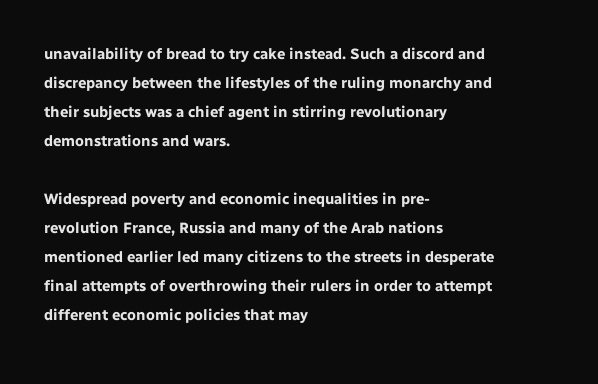unavailability of bread to try cake instead. Such a discord and discrepancy between the lifestyles of the ruling monarchy and their subjects was a chief agent in stirring revolutionary demonstrations and wars.

Widespread poverty and economic inequalities in pre-revolution France, Russia and many of the Arab nations mentioned earlier led many citizens to the streets in desperate final attempts of overthrowing their rulers in order to attempt different economic policies that may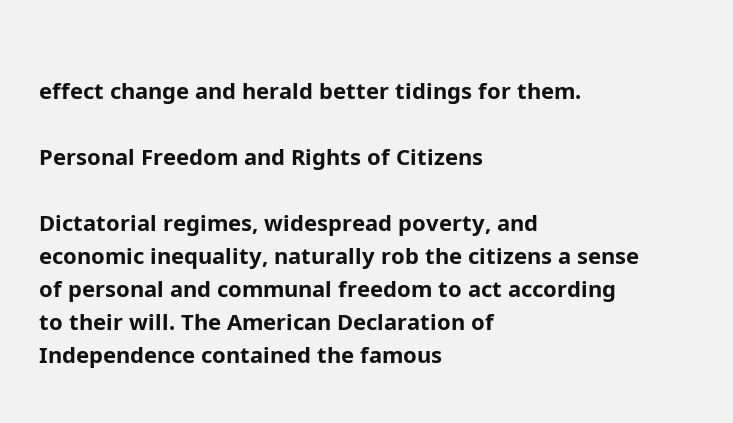effect change and herald better tidings for them.

Personal Freedom and Rights of Citizens

Dictatorial regimes, widespread poverty, and economic inequality, naturally rob the citizens a sense of personal and communal freedom to act according to their will. The American Declaration of Independence contained the famous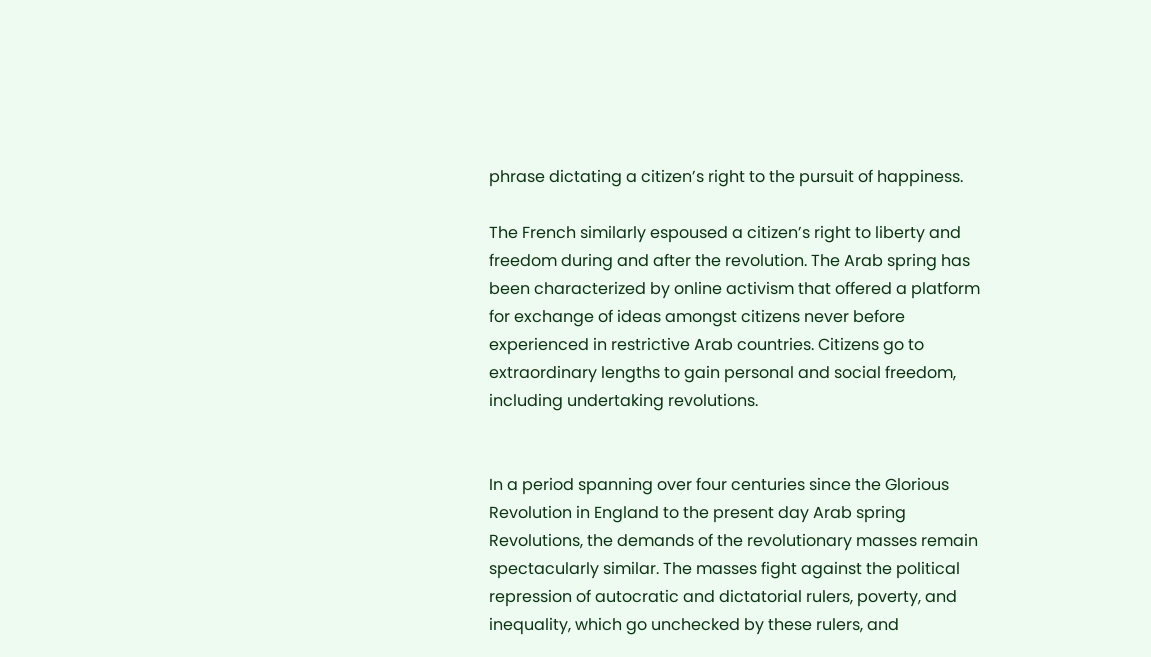phrase dictating a citizen’s right to the pursuit of happiness.

The French similarly espoused a citizen’s right to liberty and freedom during and after the revolution. The Arab spring has been characterized by online activism that offered a platform for exchange of ideas amongst citizens never before experienced in restrictive Arab countries. Citizens go to extraordinary lengths to gain personal and social freedom, including undertaking revolutions.


In a period spanning over four centuries since the Glorious Revolution in England to the present day Arab spring Revolutions, the demands of the revolutionary masses remain spectacularly similar. The masses fight against the political repression of autocratic and dictatorial rulers, poverty, and inequality, which go unchecked by these rulers, and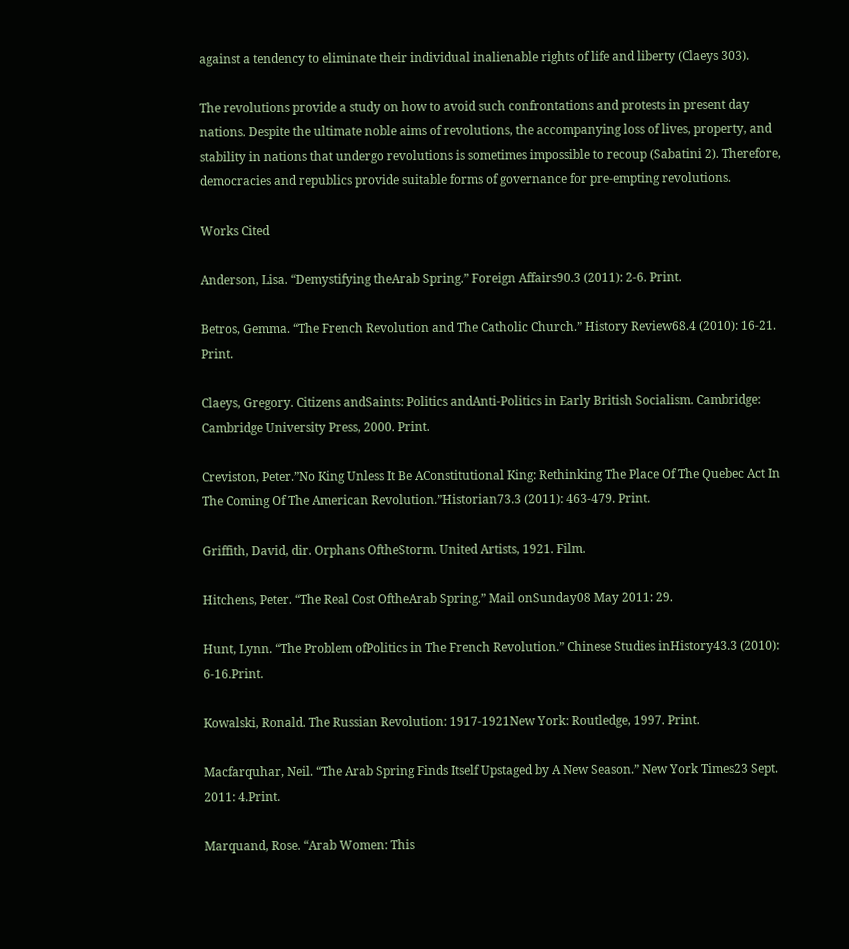against a tendency to eliminate their individual inalienable rights of life and liberty (Claeys 303).

The revolutions provide a study on how to avoid such confrontations and protests in present day nations. Despite the ultimate noble aims of revolutions, the accompanying loss of lives, property, and stability in nations that undergo revolutions is sometimes impossible to recoup (Sabatini 2). Therefore, democracies and republics provide suitable forms of governance for pre-empting revolutions.

Works Cited

Anderson, Lisa. “Demystifying theArab Spring.” Foreign Affairs90.3 (2011): 2-6. Print.

Betros, Gemma. “The French Revolution and The Catholic Church.” History Review68.4 (2010): 16-21. Print.

Claeys, Gregory. Citizens andSaints: Politics andAnti-Politics in Early British Socialism. Cambridge: Cambridge University Press, 2000. Print.

Creviston, Peter.”No King Unless It Be AConstitutional King: Rethinking The Place Of The Quebec Act In The Coming Of The American Revolution.”Historian73.3 (2011): 463-479. Print.

Griffith, David, dir. Orphans OftheStorm. United Artists, 1921. Film.

Hitchens, Peter. “The Real Cost OftheArab Spring.” Mail onSunday08 May 2011: 29.

Hunt, Lynn. “The Problem ofPolitics in The French Revolution.” Chinese Studies inHistory43.3 (2010): 6-16.Print.

Kowalski, Ronald. The Russian Revolution: 1917-1921New York: Routledge, 1997. Print.

Macfarquhar, Neil. “The Arab Spring Finds Itself Upstaged by A New Season.” New York Times23 Sept. 2011: 4.Print.

Marquand, Rose. “Arab Women: This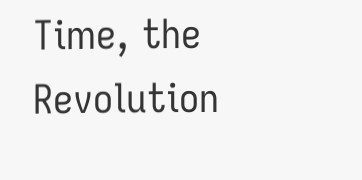Time, the Revolution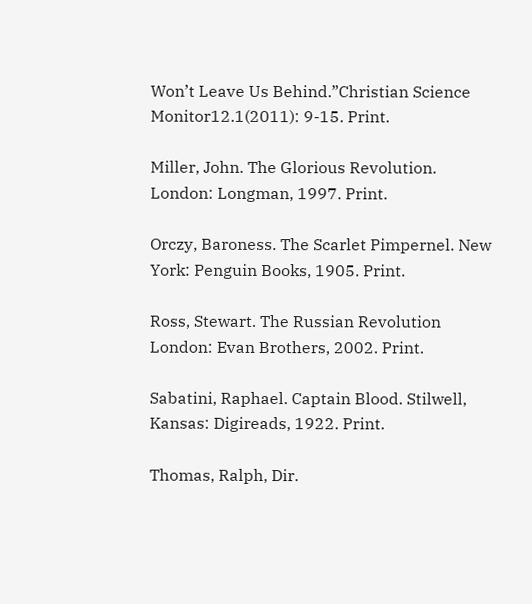Won’t Leave Us Behind.”Christian Science Monitor12.1(2011): 9-15. Print.

Miller, John. The Glorious Revolution. London: Longman, 1997. Print.

Orczy, Baroness. The Scarlet Pimpernel. New York: Penguin Books, 1905. Print.

Ross, Stewart. The Russian Revolution London: Evan Brothers, 2002. Print.

Sabatini, Raphael. Captain Blood. Stilwell, Kansas: Digireads, 1922. Print.

Thomas, Ralph, Dir.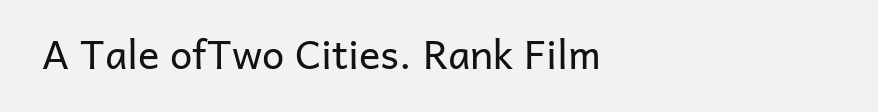A Tale ofTwo Cities. Rank Film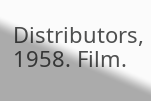Distributors, 1958. Film.